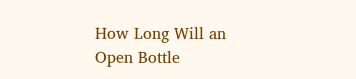How Long Will an Open Bottle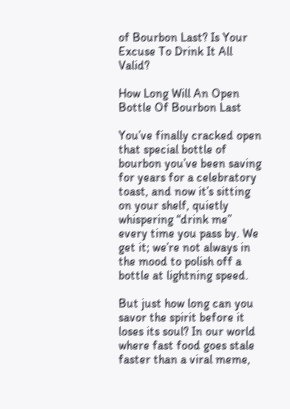of Bourbon Last? Is Your Excuse To Drink It All Valid?

How Long Will An Open Bottle Of Bourbon Last

You’ve finally cracked open that special bottle of bourbon you’ve been saving for years for a celebratory toast, and now it’s sitting on your shelf, quietly whispering “drink me” every time you pass by. We get it; we’re not always in the mood to polish off a bottle at lightning speed.

But just how long can you savor the spirit before it loses its soul? In our world where fast food goes stale faster than a viral meme,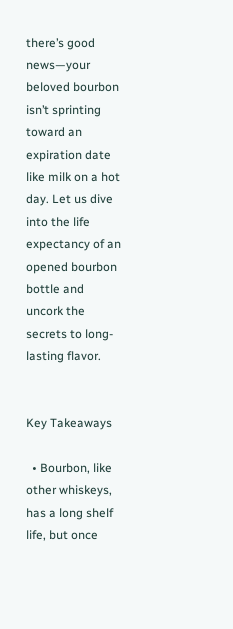there’s good news—your beloved bourbon isn’t sprinting toward an expiration date like milk on a hot day. Let us dive into the life expectancy of an opened bourbon bottle and uncork the secrets to long-lasting flavor.


Key Takeaways

  • Bourbon, like other whiskeys, has a long shelf life, but once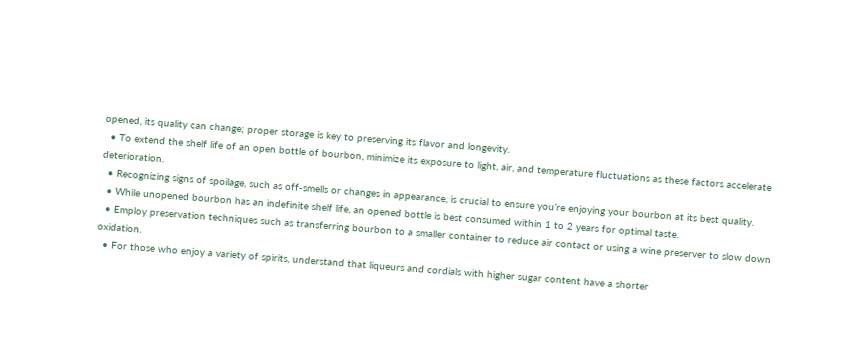opened, its quality can change; proper storage is key to preserving its flavor and longevity.
  • To extend the shelf life of an open bottle of bourbon, minimize its exposure to light, air, and temperature fluctuations as these factors accelerate deterioration.
  • Recognizing signs of spoilage, such as off-smells or changes in appearance, is crucial to ensure you’re enjoying your bourbon at its best quality.
  • While unopened bourbon has an indefinite shelf life, an opened bottle is best consumed within 1 to 2 years for optimal taste.
  • Employ preservation techniques such as transferring bourbon to a smaller container to reduce air contact or using a wine preserver to slow down oxidation.
  • For those who enjoy a variety of spirits, understand that liqueurs and cordials with higher sugar content have a shorter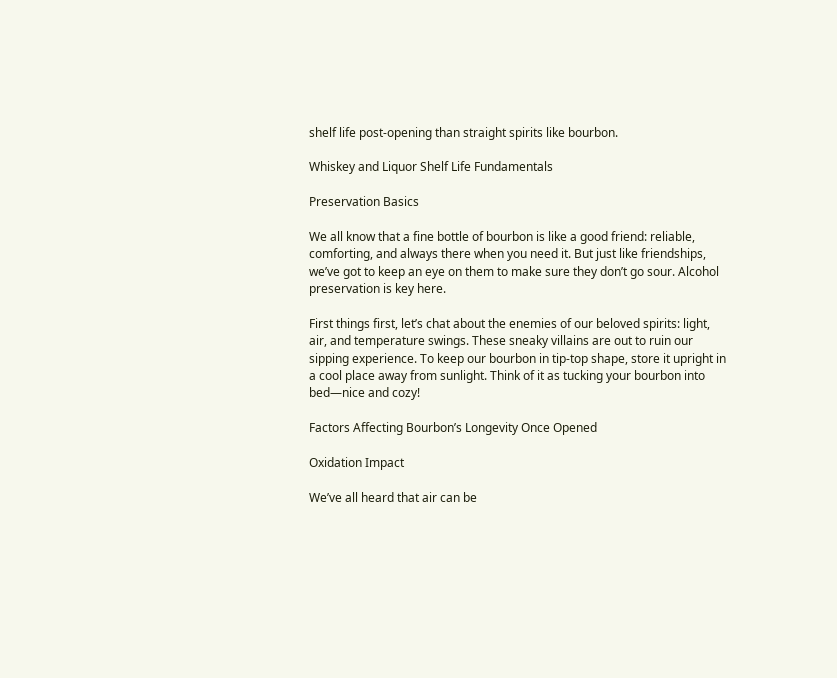shelf life post-opening than straight spirits like bourbon.

Whiskey and Liquor Shelf Life Fundamentals

Preservation Basics

We all know that a fine bottle of bourbon is like a good friend: reliable, comforting, and always there when you need it. But just like friendships, we’ve got to keep an eye on them to make sure they don’t go sour. Alcohol preservation is key here.

First things first, let’s chat about the enemies of our beloved spirits: light, air, and temperature swings. These sneaky villains are out to ruin our sipping experience. To keep our bourbon in tip-top shape, store it upright in a cool place away from sunlight. Think of it as tucking your bourbon into bed—nice and cozy!

Factors Affecting Bourbon’s Longevity Once Opened

Oxidation Impact

We’ve all heard that air can be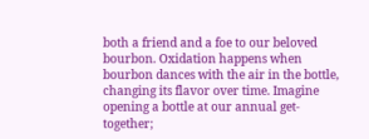both a friend and a foe to our beloved bourbon. Oxidation happens when bourbon dances with the air in the bottle, changing its flavor over time. Imagine opening a bottle at our annual get-together;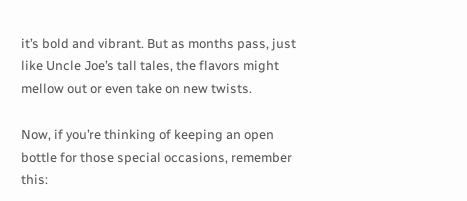it’s bold and vibrant. But as months pass, just like Uncle Joe’s tall tales, the flavors might mellow out or even take on new twists.

Now, if you’re thinking of keeping an open bottle for those special occasions, remember this: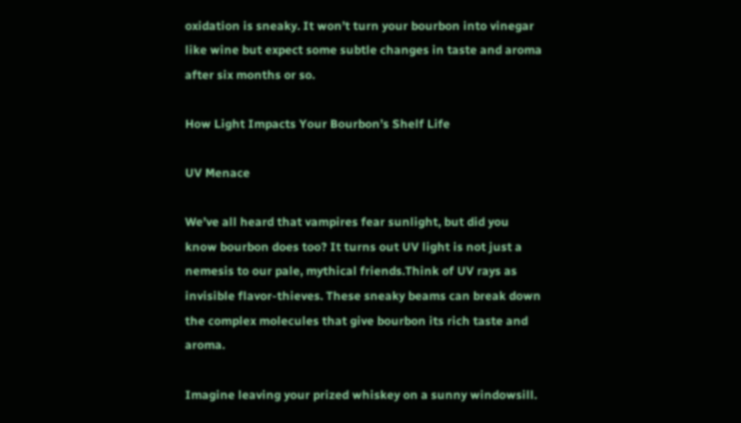oxidation is sneaky. It won’t turn your bourbon into vinegar like wine but expect some subtle changes in taste and aroma after six months or so.

How Light Impacts Your Bourbon’s Shelf Life

UV Menace

We’ve all heard that vampires fear sunlight, but did you know bourbon does too? It turns out UV light is not just a nemesis to our pale, mythical friends.Think of UV rays as invisible flavor-thieves. These sneaky beams can break down the complex molecules that give bourbon its rich taste and aroma.

Imagine leaving your prized whiskey on a sunny windowsill.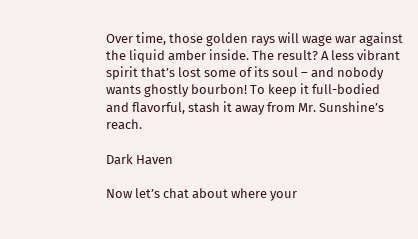Over time, those golden rays will wage war against the liquid amber inside. The result? A less vibrant spirit that’s lost some of its soul – and nobody wants ghostly bourbon! To keep it full-bodied and flavorful, stash it away from Mr. Sunshine’s reach.

Dark Haven

Now let’s chat about where your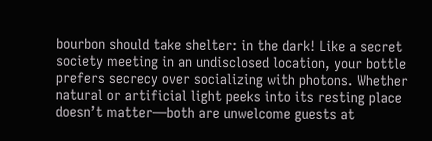bourbon should take shelter: in the dark! Like a secret society meeting in an undisclosed location, your bottle prefers secrecy over socializing with photons. Whether natural or artificial light peeks into its resting place doesn’t matter—both are unwelcome guests at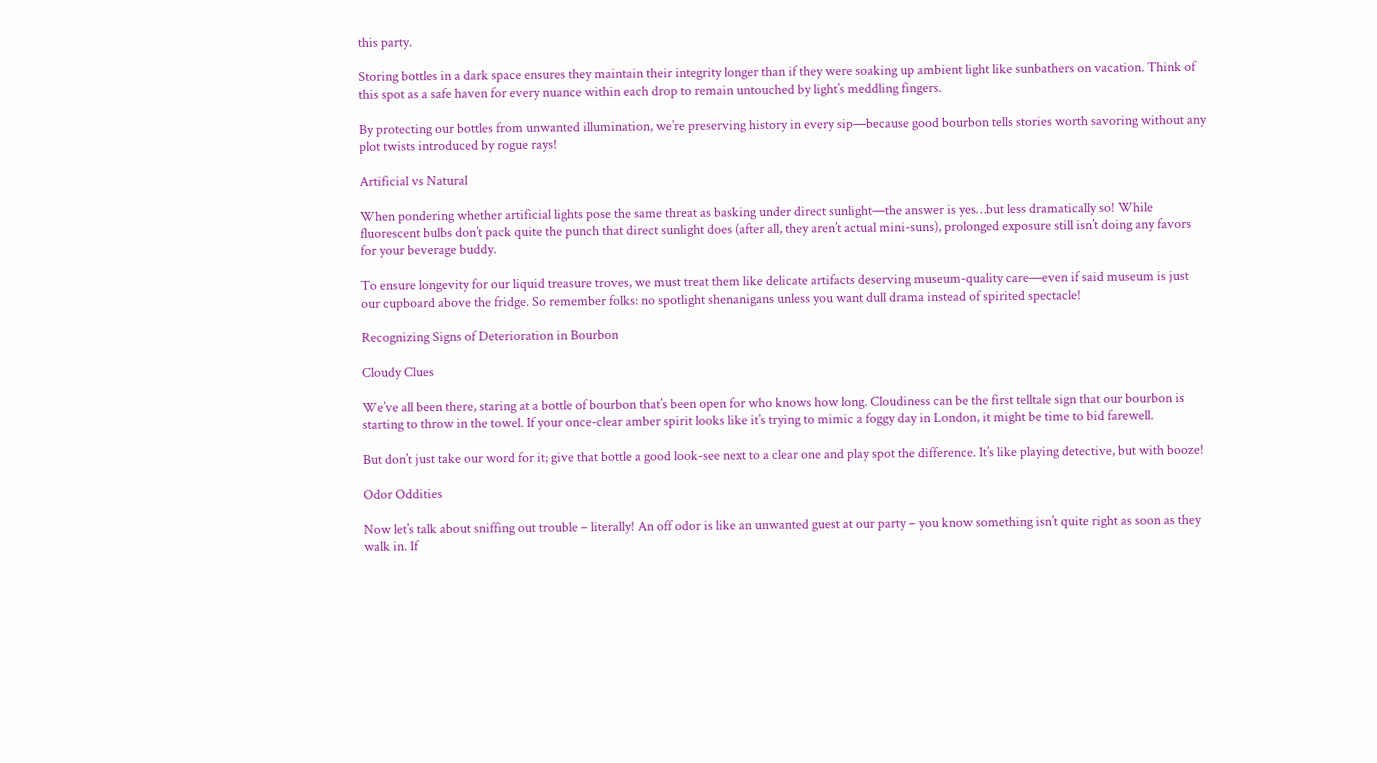this party.

Storing bottles in a dark space ensures they maintain their integrity longer than if they were soaking up ambient light like sunbathers on vacation. Think of this spot as a safe haven for every nuance within each drop to remain untouched by light’s meddling fingers.

By protecting our bottles from unwanted illumination, we’re preserving history in every sip—because good bourbon tells stories worth savoring without any plot twists introduced by rogue rays!

Artificial vs Natural

When pondering whether artificial lights pose the same threat as basking under direct sunlight—the answer is yes…but less dramatically so! While fluorescent bulbs don’t pack quite the punch that direct sunlight does (after all, they aren’t actual mini-suns), prolonged exposure still isn’t doing any favors for your beverage buddy.

To ensure longevity for our liquid treasure troves, we must treat them like delicate artifacts deserving museum-quality care—even if said museum is just our cupboard above the fridge. So remember folks: no spotlight shenanigans unless you want dull drama instead of spirited spectacle!

Recognizing Signs of Deterioration in Bourbon

Cloudy Clues

We’ve all been there, staring at a bottle of bourbon that’s been open for who knows how long. Cloudiness can be the first telltale sign that our bourbon is starting to throw in the towel. If your once-clear amber spirit looks like it’s trying to mimic a foggy day in London, it might be time to bid farewell.

But don’t just take our word for it; give that bottle a good look-see next to a clear one and play spot the difference. It’s like playing detective, but with booze!

Odor Oddities

Now let’s talk about sniffing out trouble – literally! An off odor is like an unwanted guest at our party – you know something isn’t quite right as soon as they walk in. If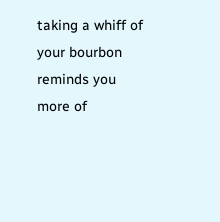taking a whiff of your bourbon reminds you more of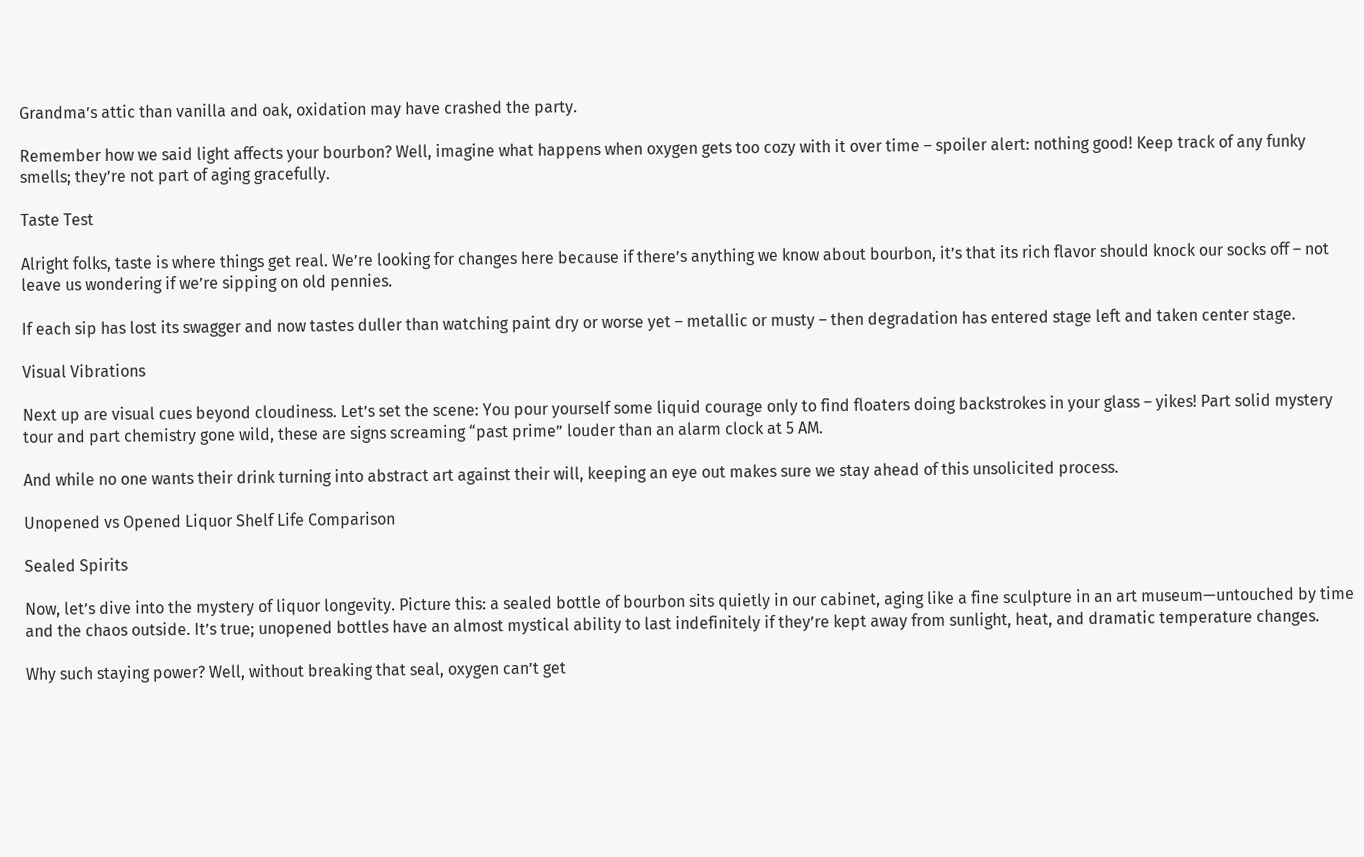Grandma’s attic than vanilla and oak, oxidation may have crashed the party.

Remember how we said light affects your bourbon? Well, imagine what happens when oxygen gets too cozy with it over time – spoiler alert: nothing good! Keep track of any funky smells; they’re not part of aging gracefully.

Taste Test

Alright folks, taste is where things get real. We’re looking for changes here because if there’s anything we know about bourbon, it’s that its rich flavor should knock our socks off – not leave us wondering if we’re sipping on old pennies.

If each sip has lost its swagger and now tastes duller than watching paint dry or worse yet – metallic or musty – then degradation has entered stage left and taken center stage.

Visual Vibrations

Next up are visual cues beyond cloudiness. Let’s set the scene: You pour yourself some liquid courage only to find floaters doing backstrokes in your glass – yikes! Part solid mystery tour and part chemistry gone wild, these are signs screaming “past prime” louder than an alarm clock at 5 AM.

And while no one wants their drink turning into abstract art against their will, keeping an eye out makes sure we stay ahead of this unsolicited process.

Unopened vs Opened Liquor Shelf Life Comparison

Sealed Spirits

Now, let’s dive into the mystery of liquor longevity. Picture this: a sealed bottle of bourbon sits quietly in our cabinet, aging like a fine sculpture in an art museum—untouched by time and the chaos outside. It’s true; unopened bottles have an almost mystical ability to last indefinitely if they’re kept away from sunlight, heat, and dramatic temperature changes.

Why such staying power? Well, without breaking that seal, oxygen can’t get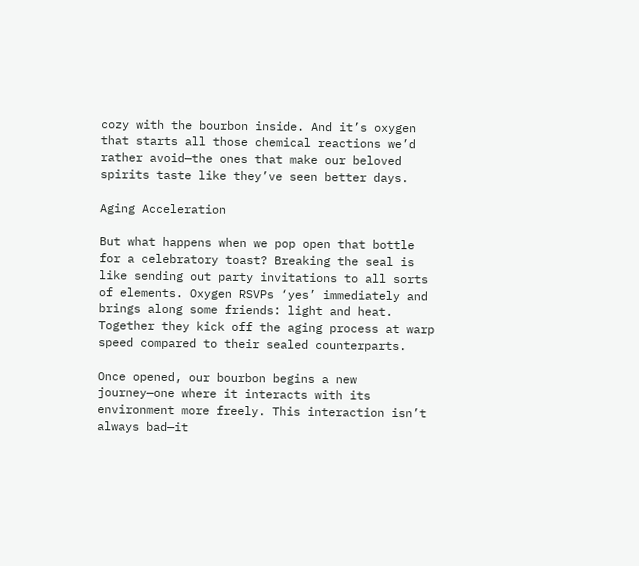cozy with the bourbon inside. And it’s oxygen that starts all those chemical reactions we’d rather avoid—the ones that make our beloved spirits taste like they’ve seen better days.

Aging Acceleration

But what happens when we pop open that bottle for a celebratory toast? Breaking the seal is like sending out party invitations to all sorts of elements. Oxygen RSVPs ‘yes’ immediately and brings along some friends: light and heat. Together they kick off the aging process at warp speed compared to their sealed counterparts.

Once opened, our bourbon begins a new journey—one where it interacts with its environment more freely. This interaction isn’t always bad—it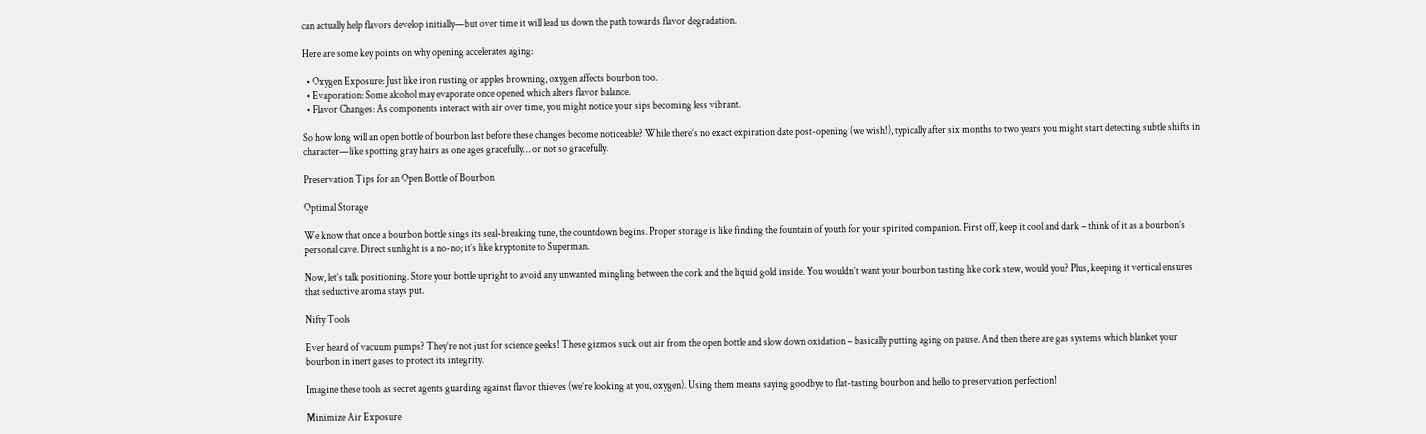can actually help flavors develop initially—but over time it will lead us down the path towards flavor degradation.

Here are some key points on why opening accelerates aging:

  • Oxygen Exposure: Just like iron rusting or apples browning, oxygen affects bourbon too.
  • Evaporation: Some alcohol may evaporate once opened which alters flavor balance.
  • Flavor Changes: As components interact with air over time, you might notice your sips becoming less vibrant.

So how long will an open bottle of bourbon last before these changes become noticeable? While there’s no exact expiration date post-opening (we wish!), typically after six months to two years you might start detecting subtle shifts in character—like spotting gray hairs as one ages gracefully… or not so gracefully.

Preservation Tips for an Open Bottle of Bourbon

Optimal Storage

We know that once a bourbon bottle sings its seal-breaking tune, the countdown begins. Proper storage is like finding the fountain of youth for your spirited companion. First off, keep it cool and dark – think of it as a bourbon’s personal cave. Direct sunlight is a no-no; it’s like kryptonite to Superman.

Now, let’s talk positioning. Store your bottle upright to avoid any unwanted mingling between the cork and the liquid gold inside. You wouldn’t want your bourbon tasting like cork stew, would you? Plus, keeping it vertical ensures that seductive aroma stays put.

Nifty Tools

Ever heard of vacuum pumps? They’re not just for science geeks! These gizmos suck out air from the open bottle and slow down oxidation – basically putting aging on pause. And then there are gas systems which blanket your bourbon in inert gases to protect its integrity.

Imagine these tools as secret agents guarding against flavor thieves (we’re looking at you, oxygen). Using them means saying goodbye to flat-tasting bourbon and hello to preservation perfection!

Minimize Air Exposure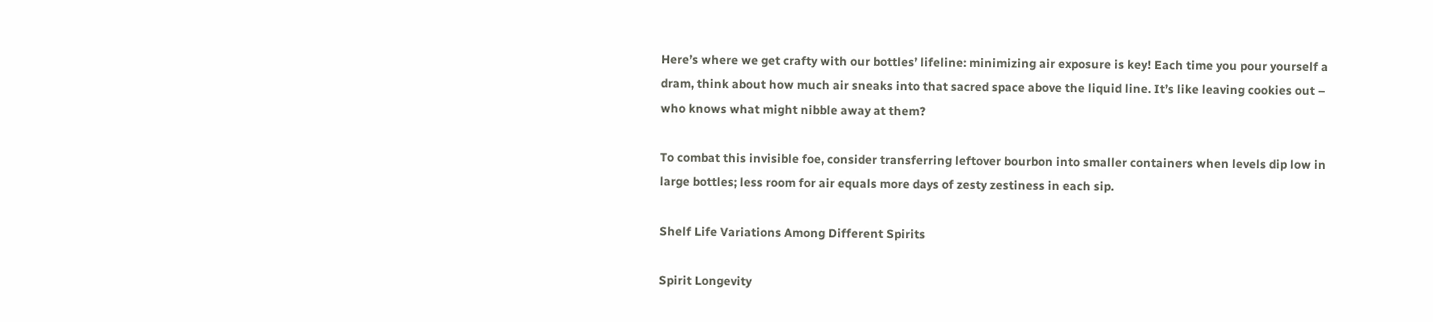Here’s where we get crafty with our bottles’ lifeline: minimizing air exposure is key! Each time you pour yourself a dram, think about how much air sneaks into that sacred space above the liquid line. It’s like leaving cookies out – who knows what might nibble away at them?

To combat this invisible foe, consider transferring leftover bourbon into smaller containers when levels dip low in large bottles; less room for air equals more days of zesty zestiness in each sip.

Shelf Life Variations Among Different Spirits

Spirit Longevity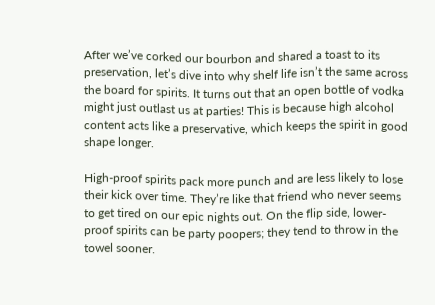After we’ve corked our bourbon and shared a toast to its preservation, let’s dive into why shelf life isn’t the same across the board for spirits. It turns out that an open bottle of vodka might just outlast us at parties! This is because high alcohol content acts like a preservative, which keeps the spirit in good shape longer.

High-proof spirits pack more punch and are less likely to lose their kick over time. They’re like that friend who never seems to get tired on our epic nights out. On the flip side, lower-proof spirits can be party poopers; they tend to throw in the towel sooner.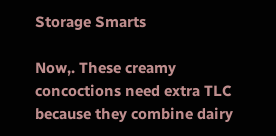Storage Smarts

Now,. These creamy concoctions need extra TLC because they combine dairy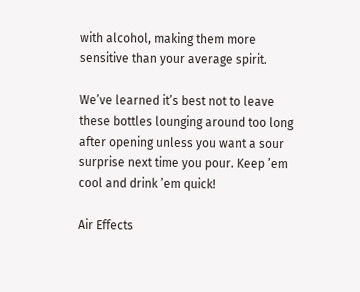with alcohol, making them more sensitive than your average spirit.

We’ve learned it’s best not to leave these bottles lounging around too long after opening unless you want a sour surprise next time you pour. Keep ’em cool and drink ’em quick!

Air Effects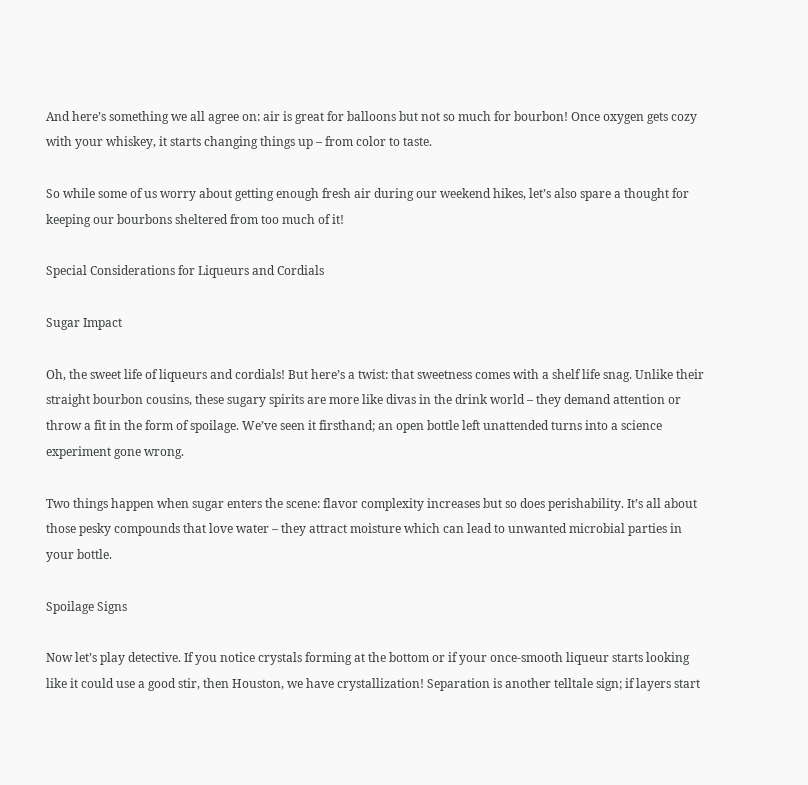And here’s something we all agree on: air is great for balloons but not so much for bourbon! Once oxygen gets cozy with your whiskey, it starts changing things up – from color to taste.

So while some of us worry about getting enough fresh air during our weekend hikes, let’s also spare a thought for keeping our bourbons sheltered from too much of it!

Special Considerations for Liqueurs and Cordials

Sugar Impact

Oh, the sweet life of liqueurs and cordials! But here’s a twist: that sweetness comes with a shelf life snag. Unlike their straight bourbon cousins, these sugary spirits are more like divas in the drink world – they demand attention or throw a fit in the form of spoilage. We’ve seen it firsthand; an open bottle left unattended turns into a science experiment gone wrong.

Two things happen when sugar enters the scene: flavor complexity increases but so does perishability. It’s all about those pesky compounds that love water – they attract moisture which can lead to unwanted microbial parties in your bottle.

Spoilage Signs

Now let’s play detective. If you notice crystals forming at the bottom or if your once-smooth liqueur starts looking like it could use a good stir, then Houston, we have crystallization! Separation is another telltale sign; if layers start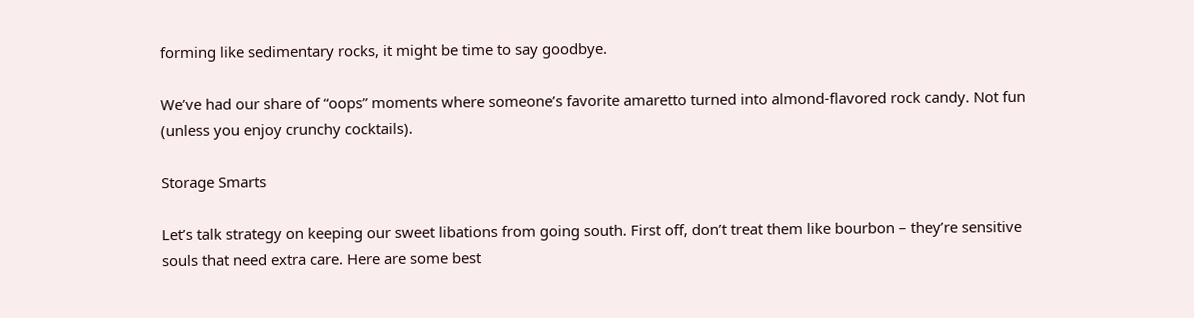forming like sedimentary rocks, it might be time to say goodbye.

We’ve had our share of “oops” moments where someone’s favorite amaretto turned into almond-flavored rock candy. Not fun (unless you enjoy crunchy cocktails).

Storage Smarts

Let’s talk strategy on keeping our sweet libations from going south. First off, don’t treat them like bourbon – they’re sensitive souls that need extra care. Here are some best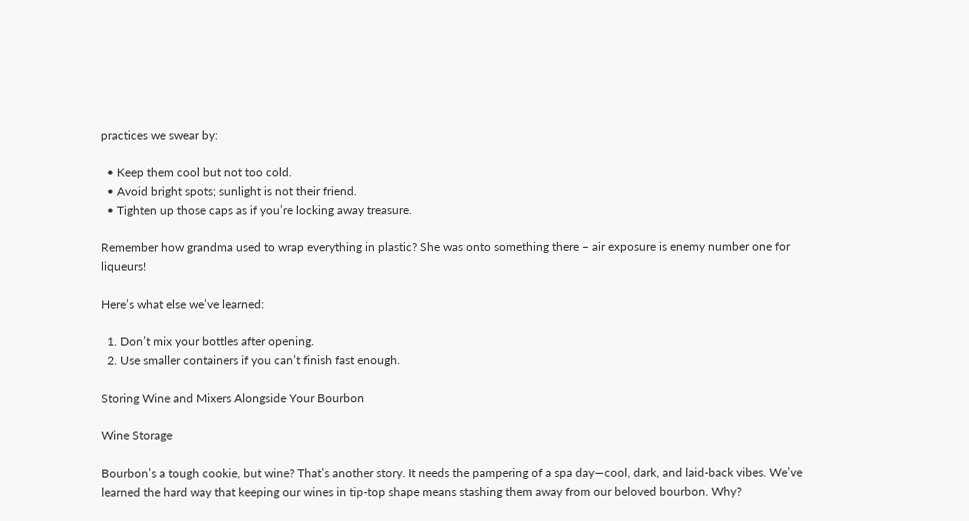practices we swear by:

  • Keep them cool but not too cold.
  • Avoid bright spots; sunlight is not their friend.
  • Tighten up those caps as if you’re locking away treasure.

Remember how grandma used to wrap everything in plastic? She was onto something there – air exposure is enemy number one for liqueurs!

Here’s what else we’ve learned:

  1. Don’t mix your bottles after opening.
  2. Use smaller containers if you can’t finish fast enough.

Storing Wine and Mixers Alongside Your Bourbon

Wine Storage

Bourbon’s a tough cookie, but wine? That’s another story. It needs the pampering of a spa day—cool, dark, and laid-back vibes. We’ve learned the hard way that keeping our wines in tip-top shape means stashing them away from our beloved bourbon. Why?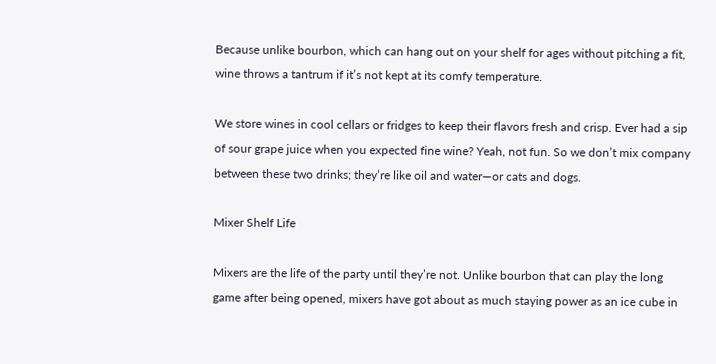Because unlike bourbon, which can hang out on your shelf for ages without pitching a fit, wine throws a tantrum if it’s not kept at its comfy temperature.

We store wines in cool cellars or fridges to keep their flavors fresh and crisp. Ever had a sip of sour grape juice when you expected fine wine? Yeah, not fun. So we don’t mix company between these two drinks; they’re like oil and water—or cats and dogs.

Mixer Shelf Life

Mixers are the life of the party until they’re not. Unlike bourbon that can play the long game after being opened, mixers have got about as much staying power as an ice cube in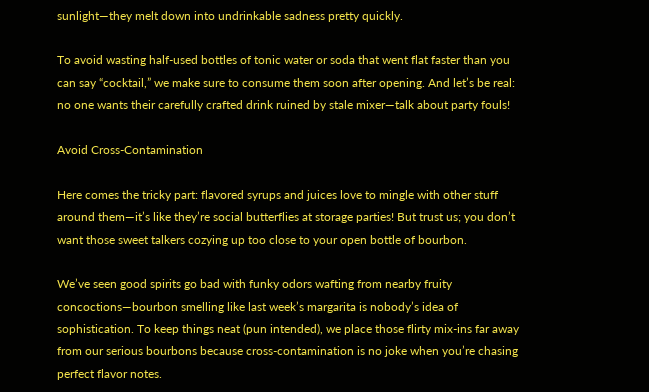sunlight—they melt down into undrinkable sadness pretty quickly.

To avoid wasting half-used bottles of tonic water or soda that went flat faster than you can say “cocktail,” we make sure to consume them soon after opening. And let’s be real: no one wants their carefully crafted drink ruined by stale mixer—talk about party fouls!

Avoid Cross-Contamination

Here comes the tricky part: flavored syrups and juices love to mingle with other stuff around them—it’s like they’re social butterflies at storage parties! But trust us; you don’t want those sweet talkers cozying up too close to your open bottle of bourbon.

We’ve seen good spirits go bad with funky odors wafting from nearby fruity concoctions—bourbon smelling like last week’s margarita is nobody’s idea of sophistication. To keep things neat (pun intended), we place those flirty mix-ins far away from our serious bourbons because cross-contamination is no joke when you’re chasing perfect flavor notes.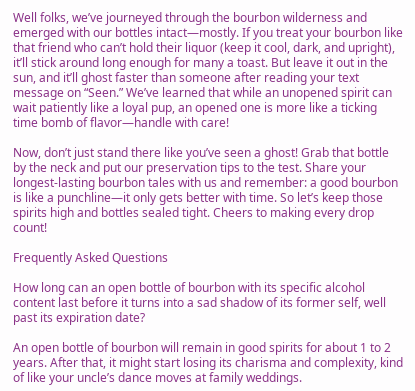Well folks, we’ve journeyed through the bourbon wilderness and emerged with our bottles intact—mostly. If you treat your bourbon like that friend who can’t hold their liquor (keep it cool, dark, and upright), it’ll stick around long enough for many a toast. But leave it out in the sun, and it’ll ghost faster than someone after reading your text message on “Seen.” We’ve learned that while an unopened spirit can wait patiently like a loyal pup, an opened one is more like a ticking time bomb of flavor—handle with care!

Now, don’t just stand there like you’ve seen a ghost! Grab that bottle by the neck and put our preservation tips to the test. Share your longest-lasting bourbon tales with us and remember: a good bourbon is like a punchline—it only gets better with time. So let’s keep those spirits high and bottles sealed tight. Cheers to making every drop count!

Frequently Asked Questions

How long can an open bottle of bourbon with its specific alcohol content last before it turns into a sad shadow of its former self, well past its expiration date?

An open bottle of bourbon will remain in good spirits for about 1 to 2 years. After that, it might start losing its charisma and complexity, kind of like your uncle’s dance moves at family weddings.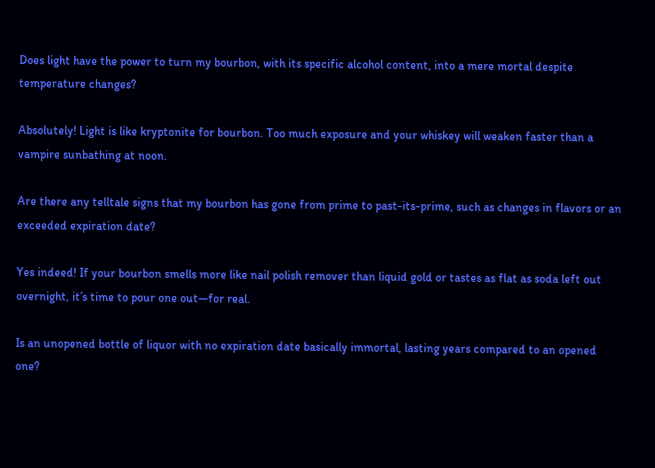Does light have the power to turn my bourbon, with its specific alcohol content, into a mere mortal despite temperature changes?

Absolutely! Light is like kryptonite for bourbon. Too much exposure and your whiskey will weaken faster than a vampire sunbathing at noon.

Are there any telltale signs that my bourbon has gone from prime to past-its-prime, such as changes in flavors or an exceeded expiration date?

Yes indeed! If your bourbon smells more like nail polish remover than liquid gold or tastes as flat as soda left out overnight, it’s time to pour one out—for real.

Is an unopened bottle of liquor with no expiration date basically immortal, lasting years compared to an opened one?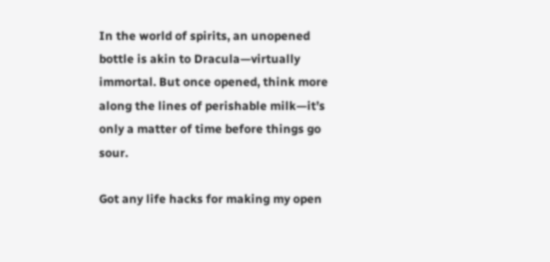In the world of spirits, an unopened bottle is akin to Dracula—virtually immortal. But once opened, think more along the lines of perishable milk—it’s only a matter of time before things go sour.

Got any life hacks for making my open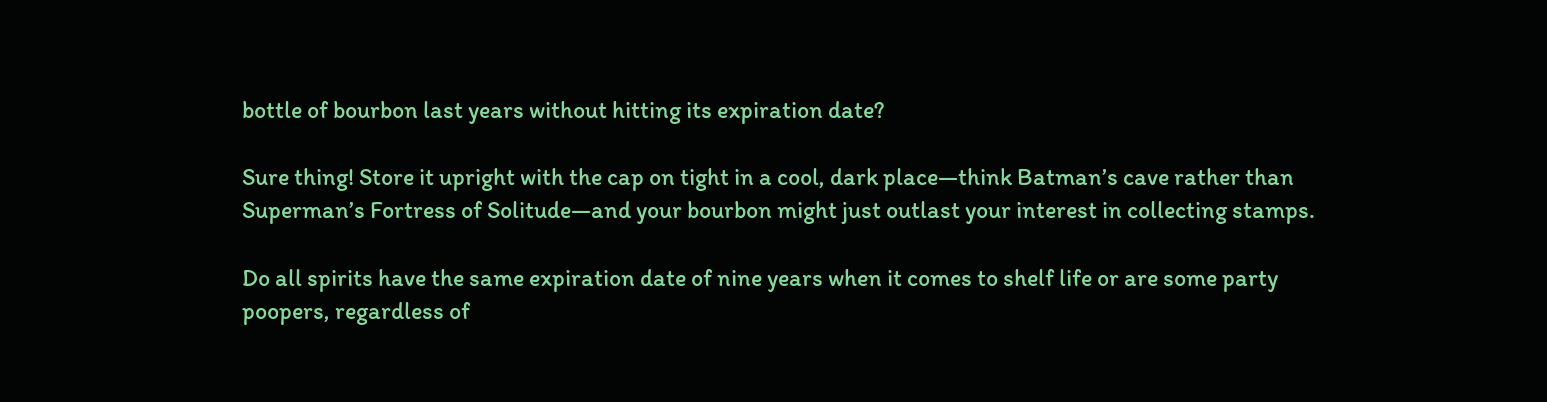bottle of bourbon last years without hitting its expiration date?

Sure thing! Store it upright with the cap on tight in a cool, dark place—think Batman’s cave rather than Superman’s Fortress of Solitude—and your bourbon might just outlast your interest in collecting stamps.

Do all spirits have the same expiration date of nine years when it comes to shelf life or are some party poopers, regardless of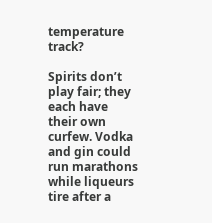temperature track?

Spirits don’t play fair; they each have their own curfew. Vodka and gin could run marathons while liqueurs tire after a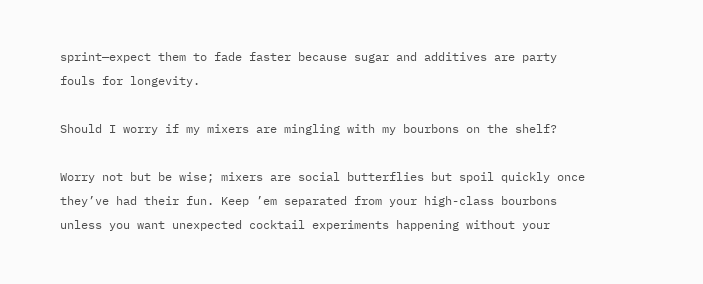sprint—expect them to fade faster because sugar and additives are party fouls for longevity.

Should I worry if my mixers are mingling with my bourbons on the shelf?

Worry not but be wise; mixers are social butterflies but spoil quickly once they’ve had their fun. Keep ’em separated from your high-class bourbons unless you want unexpected cocktail experiments happening without your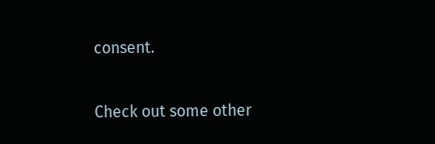consent.

Check out some other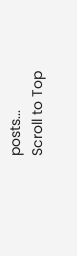posts...
Scroll to Top